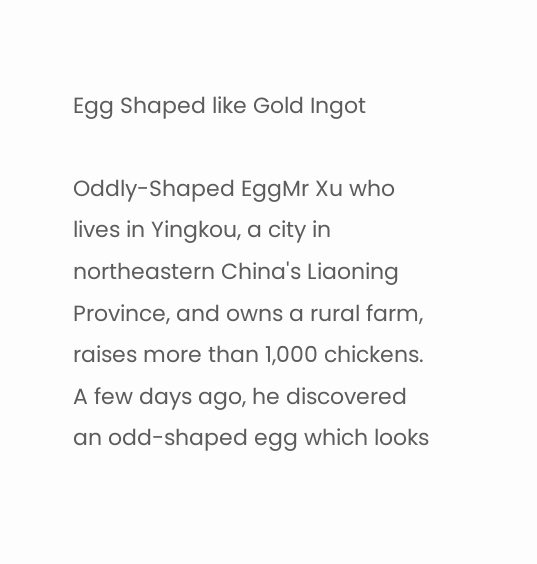Egg Shaped like Gold Ingot

Oddly-Shaped EggMr Xu who lives in Yingkou, a city in northeastern China's Liaoning Province, and owns a rural farm, raises more than 1,000 chickens. A few days ago, he discovered an odd-shaped egg which looks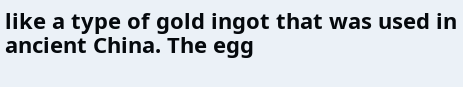like a type of gold ingot that was used in ancient China. The egg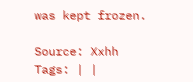was kept frozen.

Source: Xxhh
Tags: | |